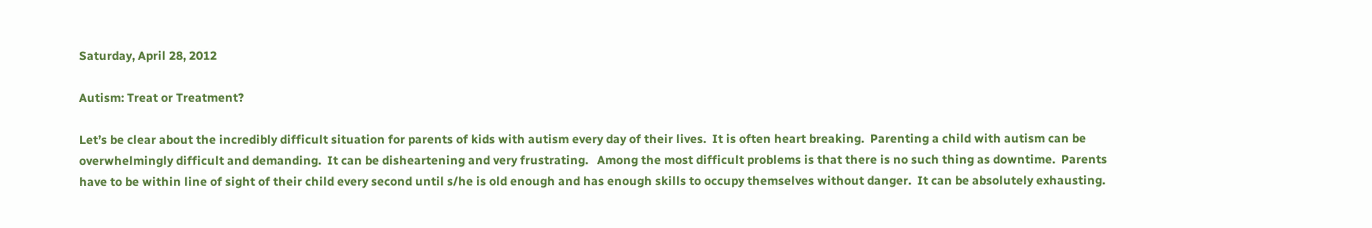Saturday, April 28, 2012

Autism: Treat or Treatment?

Let’s be clear about the incredibly difficult situation for parents of kids with autism every day of their lives.  It is often heart breaking.  Parenting a child with autism can be overwhelmingly difficult and demanding.  It can be disheartening and very frustrating.   Among the most difficult problems is that there is no such thing as downtime.  Parents have to be within line of sight of their child every second until s/he is old enough and has enough skills to occupy themselves without danger.  It can be absolutely exhausting.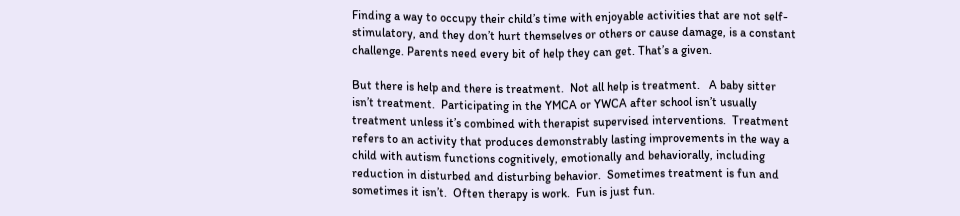Finding a way to occupy their child’s time with enjoyable activities that are not self-stimulatory, and they don’t hurt themselves or others or cause damage, is a constant challenge. Parents need every bit of help they can get. That’s a given.

But there is help and there is treatment.  Not all help is treatment.   A baby sitter isn’t treatment.  Participating in the YMCA or YWCA after school isn’t usually treatment unless it’s combined with therapist supervised interventions.  Treatment refers to an activity that produces demonstrably lasting improvements in the way a child with autism functions cognitively, emotionally and behaviorally, including reduction in disturbed and disturbing behavior.  Sometimes treatment is fun and sometimes it isn’t.  Often therapy is work.  Fun is just fun.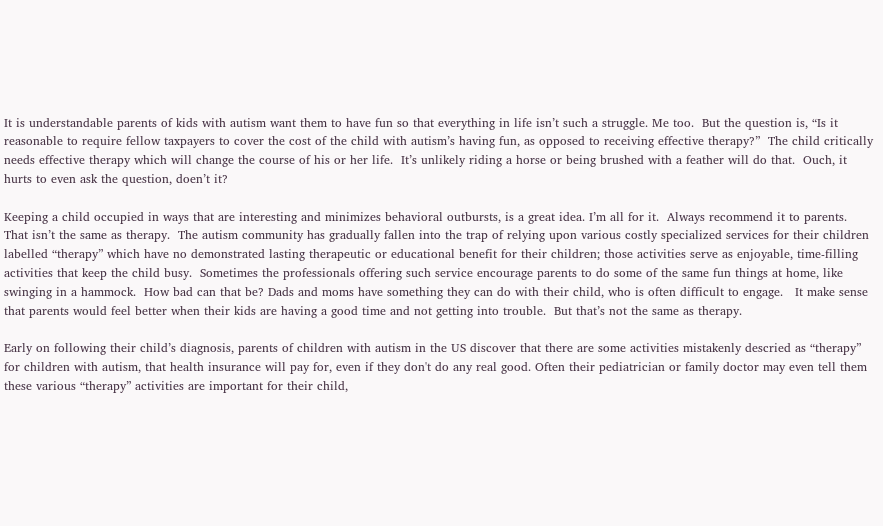It is understandable parents of kids with autism want them to have fun so that everything in life isn’t such a struggle. Me too.  But the question is, “Is it reasonable to require fellow taxpayers to cover the cost of the child with autism’s having fun, as opposed to receiving effective therapy?”  The child critically needs effective therapy which will change the course of his or her life.  It’s unlikely riding a horse or being brushed with a feather will do that.  Ouch, it hurts to even ask the question, doen’t it?

Keeping a child occupied in ways that are interesting and minimizes behavioral outbursts, is a great idea. I’m all for it.  Always recommend it to parents.  That isn’t the same as therapy.  The autism community has gradually fallen into the trap of relying upon various costly specialized services for their children labelled “therapy” which have no demonstrated lasting therapeutic or educational benefit for their children; those activities serve as enjoyable, time-filling activities that keep the child busy.  Sometimes the professionals offering such service encourage parents to do some of the same fun things at home, like swinging in a hammock.  How bad can that be? Dads and moms have something they can do with their child, who is often difficult to engage.   It make sense that parents would feel better when their kids are having a good time and not getting into trouble.  But that’s not the same as therapy.

Early on following their child’s diagnosis, parents of children with autism in the US discover that there are some activities mistakenly descried as “therapy” for children with autism, that health insurance will pay for, even if they don't do any real good. Often their pediatrician or family doctor may even tell them these various “therapy” activities are important for their child,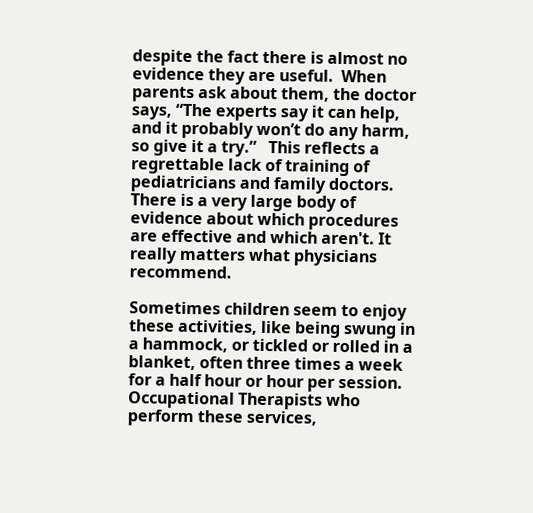despite the fact there is almost no evidence they are useful.  When parents ask about them, the doctor says, “The experts say it can help, and it probably won’t do any harm, so give it a try.”   This reflects a regrettable lack of training of pediatricians and family doctors.  There is a very large body of evidence about which procedures are effective and which aren't. It really matters what physicians recommend.

Sometimes children seem to enjoy these activities, like being swung in a hammock, or tickled or rolled in a blanket, often three times a week for a half hour or hour per session.  Occupational Therapists who perform these services,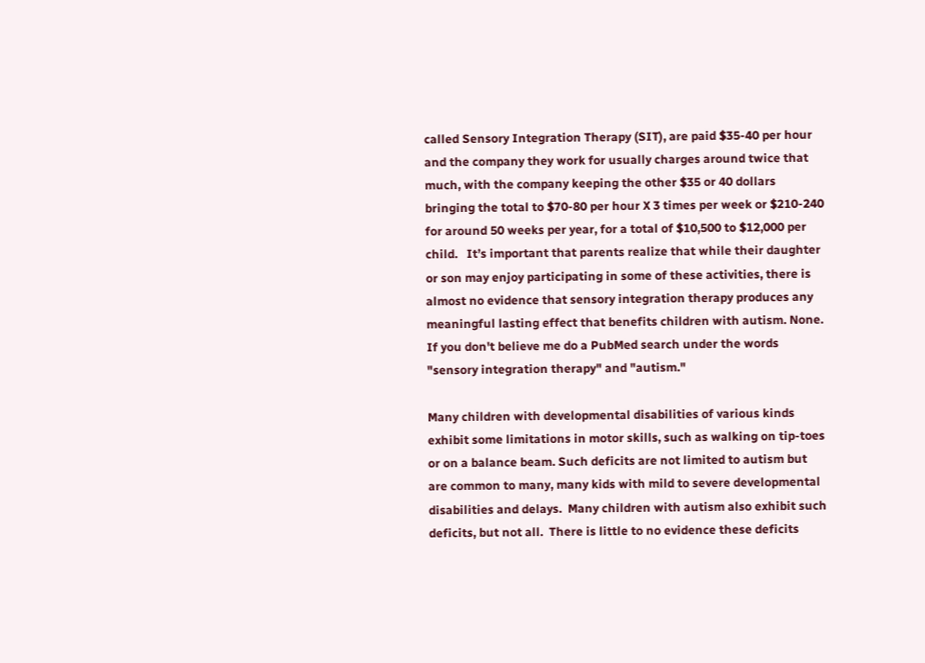called Sensory Integration Therapy (SIT), are paid $35-40 per hour and the company they work for usually charges around twice that much, with the company keeping the other $35 or 40 dollars bringing the total to $70-80 per hour X 3 times per week or $210-240 for around 50 weeks per year, for a total of $10,500 to $12,000 per child.   It’s important that parents realize that while their daughter or son may enjoy participating in some of these activities, there is almost no evidence that sensory integration therapy produces any meaningful lasting effect that benefits children with autism. None. If you don't believe me do a PubMed search under the words "sensory integration therapy" and "autism."

Many children with developmental disabilities of various kinds exhibit some limitations in motor skills, such as walking on tip-toes or on a balance beam. Such deficits are not limited to autism but are common to many, many kids with mild to severe developmental disabilities and delays.  Many children with autism also exhibit such deficits, but not all.  There is little to no evidence these deficits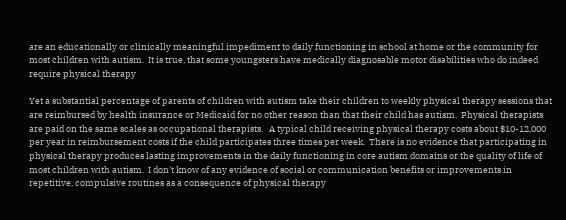are an educationally or clinically meaningful impediment to daily functioning in school at home or the community for most children with autism.  It is true, that some youngsters have medically diagnosable motor disabilities who do indeed require physical therapy

Yet a substantial percentage of parents of children with autism take their children to weekly physical therapy sessions that are reimbursed by health insurance or Medicaid for no other reason than that their child has autism.  Physical therapists are paid on the same scales as occupational therapists.   A typical child receiving physical therapy costs about $10-12,000 per year in reimbursement costs if the child participates three times per week.  There is no evidence that participating in physical therapy produces lasting improvements in the daily functioning in core autism domains or the quality of life of most children with autism.  I don't know of any evidence of social or communication benefits or improvements in repetitive, compulsive routines as a consequence of physical therapy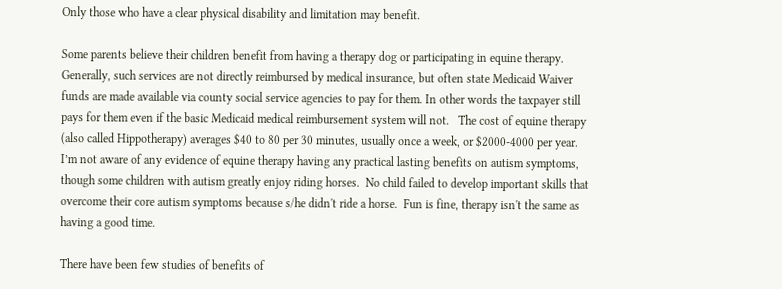Only those who have a clear physical disability and limitation may benefit.

Some parents believe their children benefit from having a therapy dog or participating in equine therapy.   Generally, such services are not directly reimbursed by medical insurance, but often state Medicaid Waiver funds are made available via county social service agencies to pay for them. In other words the taxpayer still pays for them even if the basic Medicaid medical reimbursement system will not.   The cost of equine therapy (also called Hippotherapy) averages $40 to 80 per 30 minutes, usually once a week, or $2000-4000 per year.  I’m not aware of any evidence of equine therapy having any practical lasting benefits on autism symptoms, though some children with autism greatly enjoy riding horses.  No child failed to develop important skills that overcome their core autism symptoms because s/he didn't ride a horse.  Fun is fine, therapy isn't the same as having a good time.

There have been few studies of benefits of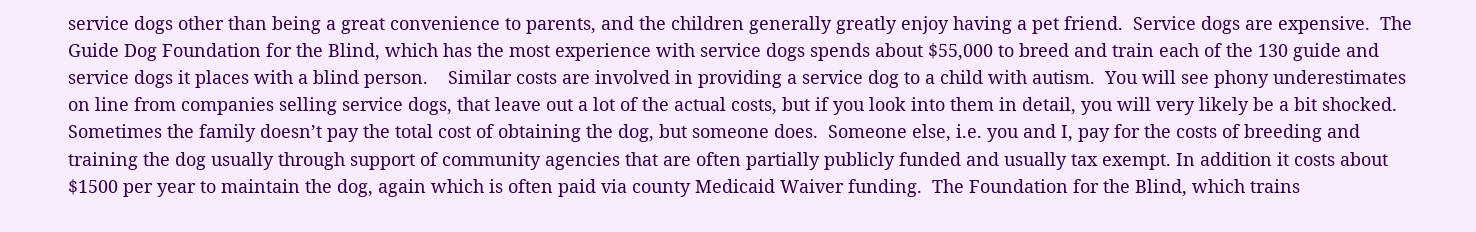service dogs other than being a great convenience to parents, and the children generally greatly enjoy having a pet friend.  Service dogs are expensive.  The Guide Dog Foundation for the Blind, which has the most experience with service dogs spends about $55,000 to breed and train each of the 130 guide and service dogs it places with a blind person.    Similar costs are involved in providing a service dog to a child with autism.  You will see phony underestimates on line from companies selling service dogs, that leave out a lot of the actual costs, but if you look into them in detail, you will very likely be a bit shocked.  Sometimes the family doesn’t pay the total cost of obtaining the dog, but someone does.  Someone else, i.e. you and I, pay for the costs of breeding and training the dog usually through support of community agencies that are often partially publicly funded and usually tax exempt. In addition it costs about $1500 per year to maintain the dog, again which is often paid via county Medicaid Waiver funding.  The Foundation for the Blind, which trains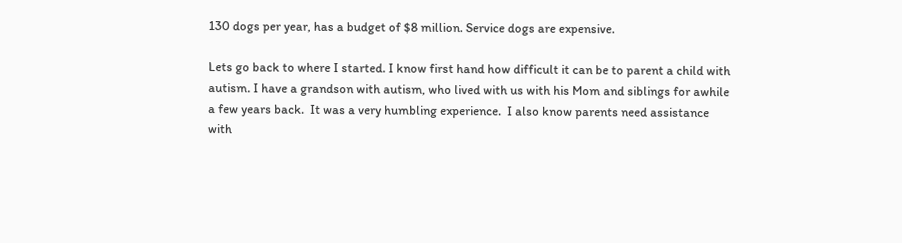130 dogs per year, has a budget of $8 million. Service dogs are expensive.

Lets go back to where I started. I know first hand how difficult it can be to parent a child with autism. I have a grandson with autism, who lived with us with his Mom and siblings for awhile a few years back.  It was a very humbling experience.  I also know parents need assistance with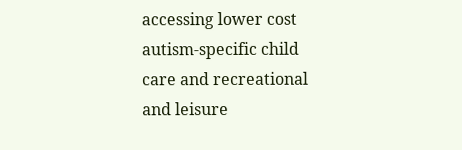accessing lower cost autism-specific child care and recreational and leisure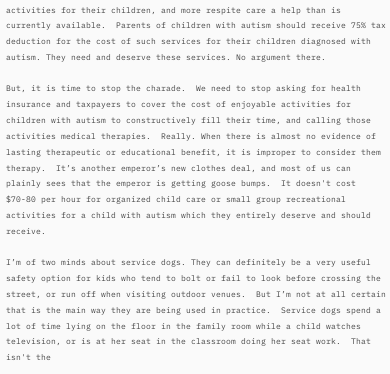activities for their children, and more respite care a help than is currently available.  Parents of children with autism should receive 75% tax deduction for the cost of such services for their children diagnosed with autism. They need and deserve these services. No argument there.

But, it is time to stop the charade.  We need to stop asking for health insurance and taxpayers to cover the cost of enjoyable activities for children with autism to constructively fill their time, and calling those activities medical therapies.  Really. When there is almost no evidence of lasting therapeutic or educational benefit, it is improper to consider them therapy.  It’s another emperor’s new clothes deal, and most of us can plainly sees that the emperor is getting goose bumps.  It doesn't cost $70-80 per hour for organized child care or small group recreational activities for a child with autism which they entirely deserve and should receive.

I’m of two minds about service dogs. They can definitely be a very useful safety option for kids who tend to bolt or fail to look before crossing the street, or run off when visiting outdoor venues.  But I’m not at all certain that is the main way they are being used in practice.  Service dogs spend a lot of time lying on the floor in the family room while a child watches television, or is at her seat in the classroom doing her seat work.  That isn't the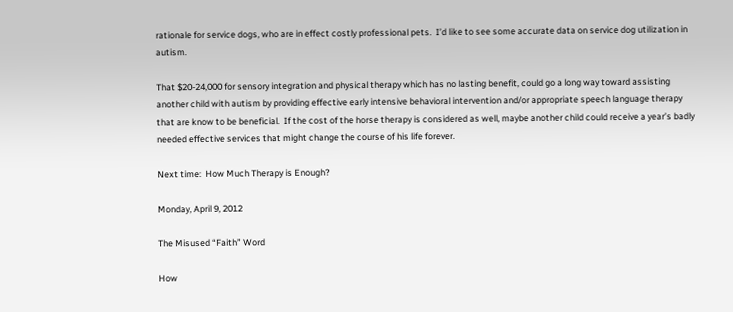rationale for service dogs, who are in effect costly professional pets.  I’d like to see some accurate data on service dog utilization in autism.

That $20-24,000 for sensory integration and physical therapy which has no lasting benefit, could go a long way toward assisting another child with autism by providing effective early intensive behavioral intervention and/or appropriate speech language therapy that are know to be beneficial.  If the cost of the horse therapy is considered as well, maybe another child could receive a year’s badly needed effective services that might change the course of his life forever.

Next time:  How Much Therapy is Enough?

Monday, April 9, 2012

The Misused “Faith” Word

How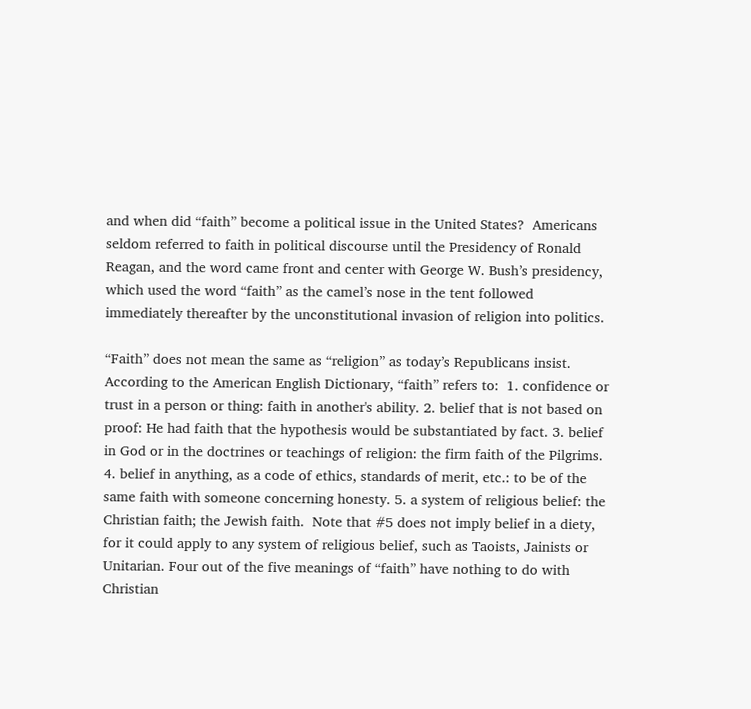and when did “faith” become a political issue in the United States?  Americans seldom referred to faith in political discourse until the Presidency of Ronald Reagan, and the word came front and center with George W. Bush’s presidency, which used the word “faith” as the camel’s nose in the tent followed immediately thereafter by the unconstitutional invasion of religion into politics.

“Faith” does not mean the same as “religion” as today’s Republicans insist. According to the American English Dictionary, “faith” refers to:  1. confidence or trust in a person or thing: faith in another's ability. 2. belief that is not based on proof: He had faith that the hypothesis would be substantiated by fact. 3. belief in God or in the doctrines or teachings of religion: the firm faith of the Pilgrims. 4. belief in anything, as a code of ethics, standards of merit, etc.: to be of the same faith with someone concerning honesty. 5. a system of religious belief: the Christian faith; the Jewish faith.  Note that #5 does not imply belief in a diety, for it could apply to any system of religious belief, such as Taoists, Jainists or Unitarian. Four out of the five meanings of “faith” have nothing to do with Christian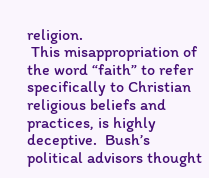religion.
 This misappropriation of the word “faith” to refer specifically to Christian religious beliefs and practices, is highly deceptive.  Bush’s political advisors thought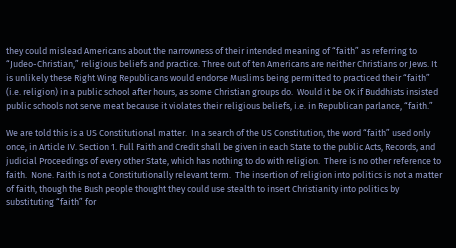they could mislead Americans about the narrowness of their intended meaning of “faith” as referring to “Judeo-Christian,” religious beliefs and practice. Three out of ten Americans are neither Christians or Jews. It is unlikely these Right Wing Republicans would endorse Muslims being permitted to practiced their “faith” (i.e. religion) in a public school after hours, as some Christian groups do.  Would it be OK if Buddhists insisted public schools not serve meat because it violates their religious beliefs, i.e. in Republican parlance, “faith.”

We are told this is a US Constitutional matter.  In a search of the US Constitution, the word “faith” used only once, in Article IV. Section 1. Full Faith and Credit shall be given in each State to the public Acts, Records, and judicial Proceedings of every other State, which has nothing to do with religion.  There is no other reference to faith.  None. Faith is not a Constitutionally relevant term.  The insertion of religion into politics is not a matter of faith, though the Bush people thought they could use stealth to insert Christianity into politics by substituting “faith” for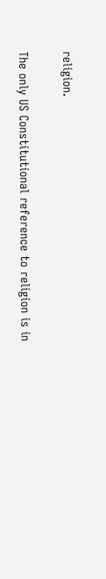religion.

The only US Constitutional reference to religion is in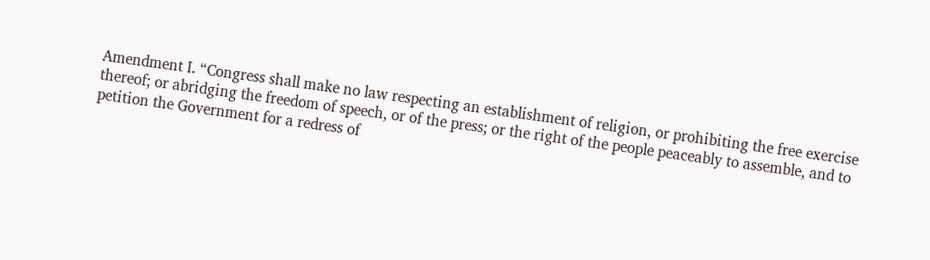Amendment I. “Congress shall make no law respecting an establishment of religion, or prohibiting the free exercise thereof; or abridging the freedom of speech, or of the press; or the right of the people peaceably to assemble, and to petition the Government for a redress of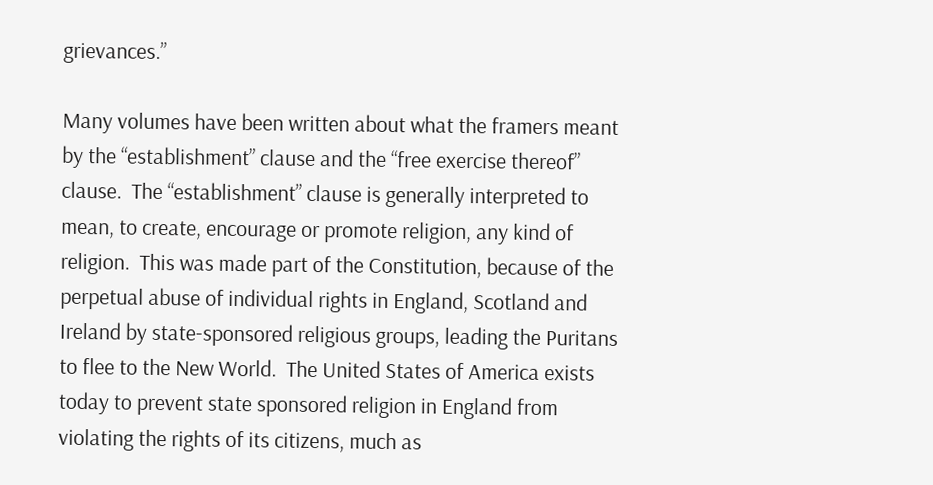grievances.”

Many volumes have been written about what the framers meant by the “establishment” clause and the “free exercise thereof” clause.  The “establishment” clause is generally interpreted to mean, to create, encourage or promote religion, any kind of religion.  This was made part of the Constitution, because of the perpetual abuse of individual rights in England, Scotland and Ireland by state-sponsored religious groups, leading the Puritans to flee to the New World.  The United States of America exists today to prevent state sponsored religion in England from violating the rights of its citizens, much as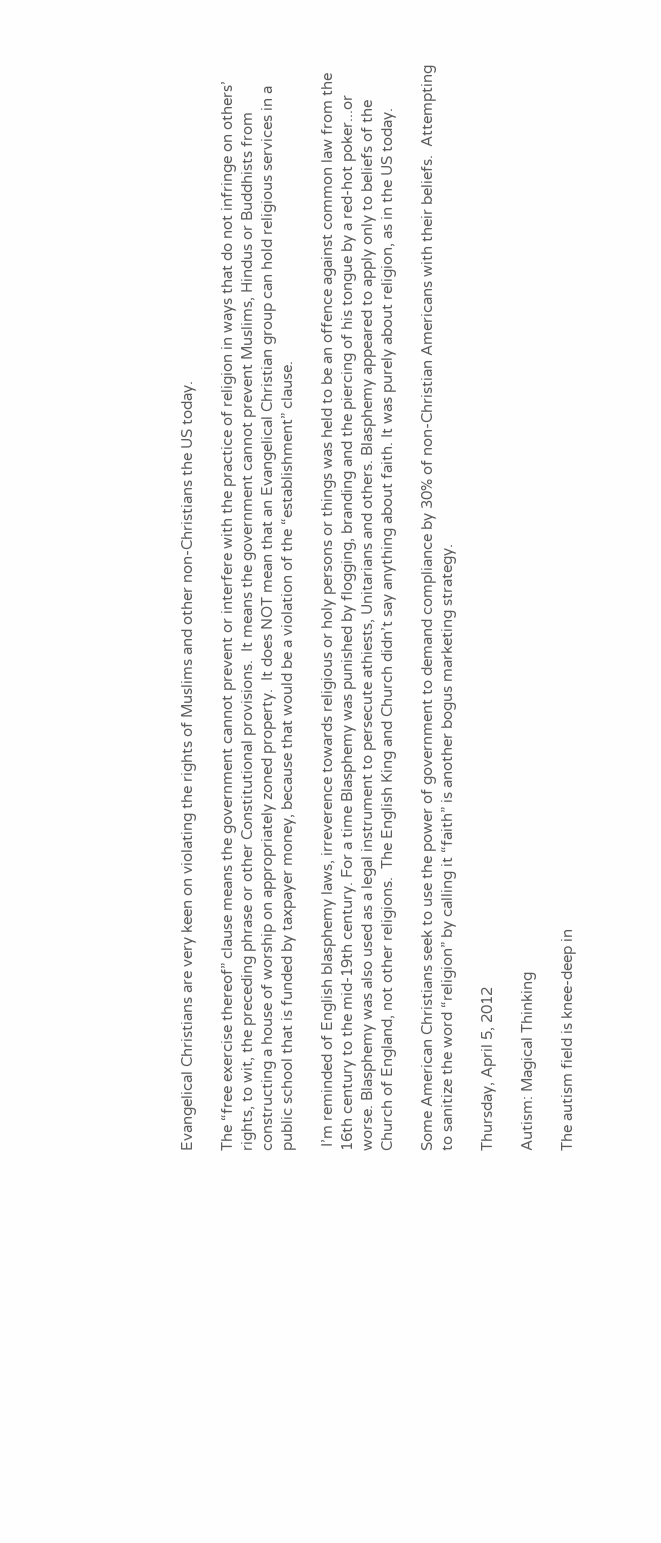Evangelical Christians are very keen on violating the rights of Muslims and other non-Christians the US today.

The “free exercise thereof” clause means the government cannot prevent or interfere with the practice of religion in ways that do not infringe on others’ rights, to wit, the preceding phrase or other Constitutional provisions.  It means the government cannot prevent Muslims, Hindus or Buddhists from constructing a house of worship on appropriately zoned property.  It does NOT mean that an Evangelical Christian group can hold religious services in a public school that is funded by taxpayer money, because that would be a violation of the “establishment” clause.

 I’m reminded of English blasphemy laws, irreverence towards religious or holy persons or things was held to be an offence against common law from the 16th century to the mid-19th century. For a time Blasphemy was punished by flogging, branding and the piercing of his tongue by a red-hot poker...or worse. Blasphemy was also used as a legal instrument to persecute athiests, Unitarians and others. Blasphemy appeared to apply only to beliefs of the Church of England, not other religions.  The English King and Church didn’t say anything about faith. It was purely about religion, as in the US today.

Some American Christians seek to use the power of government to demand compliance by 30% of non-Christian Americans with their beliefs.  Attempting to sanitize the word “religion” by calling it “faith” is another bogus marketing strategy.

Thursday, April 5, 2012

Autism: Magical Thinking

The autism field is knee-deep in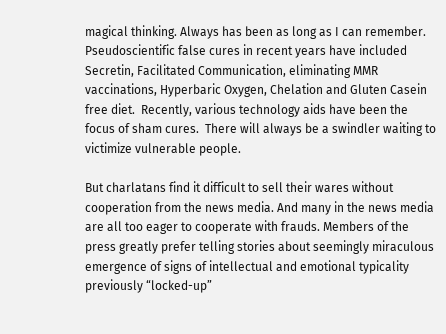magical thinking. Always has been as long as I can remember.  Pseudoscientific false cures in recent years have included Secretin, Facilitated Communication, eliminating MMR vaccinations, Hyperbaric Oxygen, Chelation and Gluten Casein free diet.  Recently, various technology aids have been the focus of sham cures.  There will always be a swindler waiting to victimize vulnerable people.

But charlatans find it difficult to sell their wares without cooperation from the news media. And many in the news media are all too eager to cooperate with frauds. Members of the press greatly prefer telling stories about seemingly miraculous emergence of signs of intellectual and emotional typicality previously “locked-up”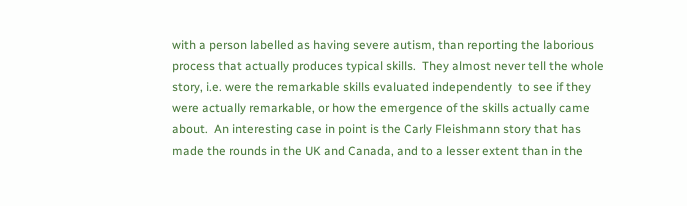with a person labelled as having severe autism, than reporting the laborious process that actually produces typical skills.  They almost never tell the whole story, i.e. were the remarkable skills evaluated independently  to see if they were actually remarkable, or how the emergence of the skills actually came about.  An interesting case in point is the Carly Fleishmann story that has made the rounds in the UK and Canada, and to a lesser extent than in the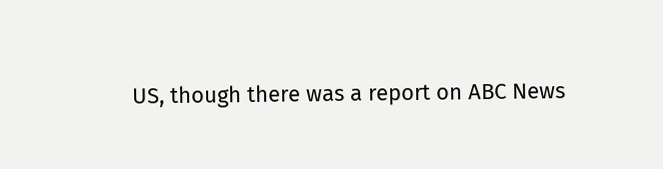US, though there was a report on ABC News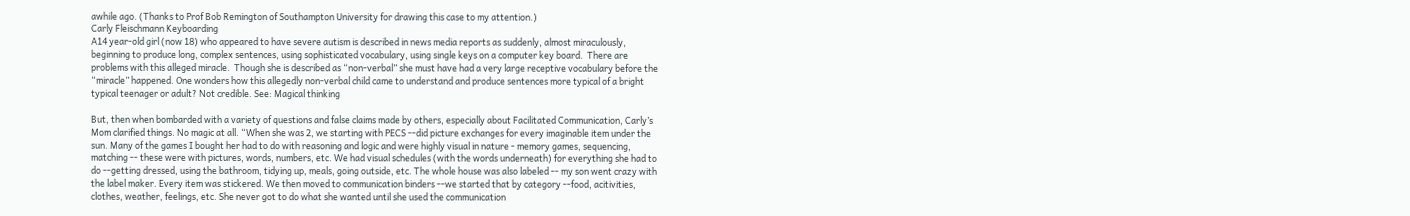awhile ago. (Thanks to Prof Bob Remington of Southampton University for drawing this case to my attention.)
Carly Fleischmann Keyboarding
A14 year-old girl (now 18) who appeared to have severe autism is described in news media reports as suddenly, almost miraculously, beginning to produce long, complex sentences, using sophisticated vocabulary, using single keys on a computer key board.  There are problems with this alleged miracle.  Though she is described as “non-verbal” she must have had a very large receptive vocabulary before the “miracle” happened. One wonders how this allegedly non-verbal child came to understand and produce sentences more typical of a bright typical teenager or adult? Not credible. See: Magical thinking

But, then when bombarded with a variety of questions and false claims made by others, especially about Facilitated Communication, Carly’s Mom clarified things. No magic at all. “When she was 2, we starting with PECS --did picture exchanges for every imaginable item under the sun. Many of the games I bought her had to do with reasoning and logic and were highly visual in nature - memory games, sequencing, matching -- these were with pictures, words, numbers, etc. We had visual schedules (with the words underneath) for everything she had to do --getting dressed, using the bathroom, tidying up, meals, going outside, etc. The whole house was also labeled -- my son went crazy with the label maker. Every item was stickered. We then moved to communication binders --we started that by category --food, acitivities, clothes, weather, feelings, etc. She never got to do what she wanted until she used the communication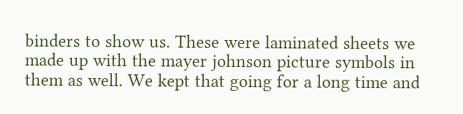binders to show us. These were laminated sheets we made up with the mayer johnson picture symbols in them as well. We kept that going for a long time and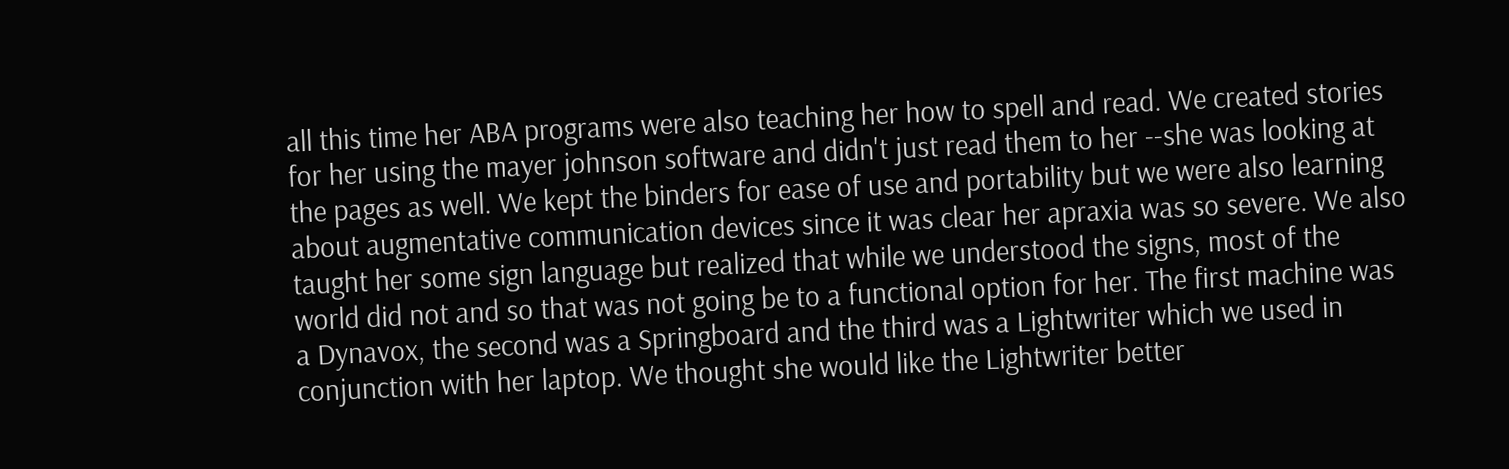all this time her ABA programs were also teaching her how to spell and read. We created stories for her using the mayer johnson software and didn't just read them to her --she was looking at the pages as well. We kept the binders for ease of use and portability but we were also learning about augmentative communication devices since it was clear her apraxia was so severe. We also taught her some sign language but realized that while we understood the signs, most of the world did not and so that was not going be to a functional option for her. The first machine was a Dynavox, the second was a Springboard and the third was a Lightwriter which we used in conjunction with her laptop. We thought she would like the Lightwriter better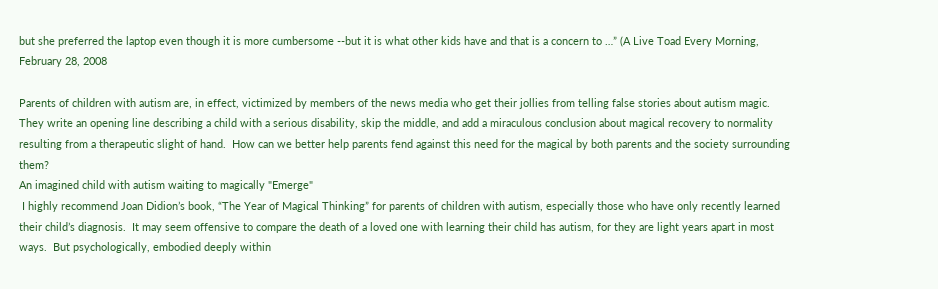but she preferred the laptop even though it is more cumbersome --but it is what other kids have and that is a concern to …” (A Live Toad Every Morning, February 28, 2008

Parents of children with autism are, in effect, victimized by members of the news media who get their jollies from telling false stories about autism magic.  They write an opening line describing a child with a serious disability, skip the middle, and add a miraculous conclusion about magical recovery to normality resulting from a therapeutic slight of hand.  How can we better help parents fend against this need for the magical by both parents and the society surrounding them?
An imagined child with autism waiting to magically "Emerge"
 I highly recommend Joan Didion’s book, “The Year of Magical Thinking” for parents of children with autism, especially those who have only recently learned their child’s diagnosis.  It may seem offensive to compare the death of a loved one with learning their child has autism, for they are light years apart in most ways.  But psychologically, embodied deeply within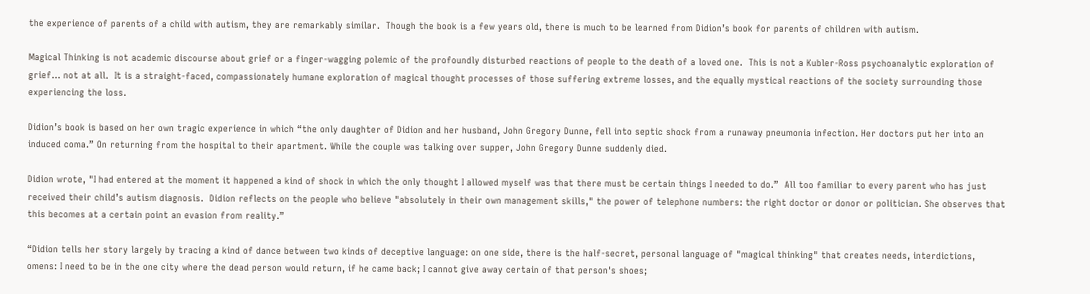the experience of parents of a child with autism, they are remarkably similar.  Though the book is a few years old, there is much to be learned from Didion’s book for parents of children with autism.

Magical Thinking is not academic discourse about grief or a finger-wagging polemic of the profoundly disturbed reactions of people to the death of a loved one.  This is not a Kubler-Ross psychoanalytic exploration of grief… not at all.  It is a straight-faced, compassionately humane exploration of magical thought processes of those suffering extreme losses, and the equally mystical reactions of the society surrounding those experiencing the loss.

Didion’s book is based on her own tragic experience in which “the only daughter of Didion and her husband, John Gregory Dunne, fell into septic shock from a runaway pneumonia infection. Her doctors put her into an induced coma.” On returning from the hospital to their apartment. While the couple was talking over supper, John Gregory Dunne suddenly died.

Didion wrote, "I had entered at the moment it happened a kind of shock in which the only thought I allowed myself was that there must be certain things I needed to do.”  All too familiar to every parent who has just received their child’s autism diagnosis.  Didion reflects on the people who believe "absolutely in their own management skills," the power of telephone numbers: the right doctor or donor or politician. She observes that this becomes at a certain point an evasion from reality.”

“Didion tells her story largely by tracing a kind of dance between two kinds of deceptive language: on one side, there is the half-secret, personal language of "magical thinking" that creates needs, interdictions, omens: I need to be in the one city where the dead person would return, if he came back; I cannot give away certain of that person's shoes;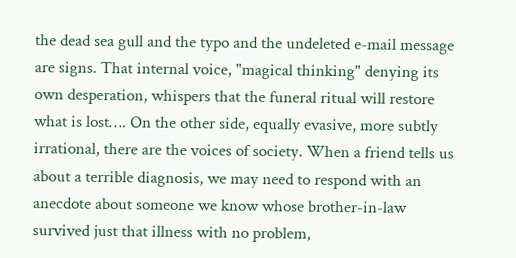the dead sea gull and the typo and the undeleted e-mail message are signs. That internal voice, "magical thinking" denying its own desperation, whispers that the funeral ritual will restore what is lost…. On the other side, equally evasive, more subtly irrational, there are the voices of society. When a friend tells us about a terrible diagnosis, we may need to respond with an anecdote about someone we know whose brother-in-law survived just that illness with no problem,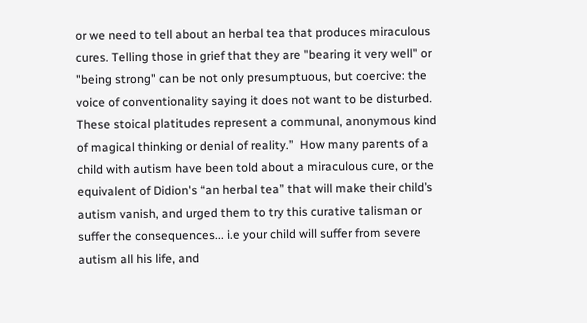or we need to tell about an herbal tea that produces miraculous cures. Telling those in grief that they are "bearing it very well" or "being strong" can be not only presumptuous, but coercive: the voice of conventionality saying it does not want to be disturbed. These stoical platitudes represent a communal, anonymous kind of magical thinking or denial of reality.”  How many parents of a child with autism have been told about a miraculous cure, or the equivalent of Didion's “an herbal tea” that will make their child’s autism vanish, and urged them to try this curative talisman or suffer the consequences... i.e your child will suffer from severe autism all his life, and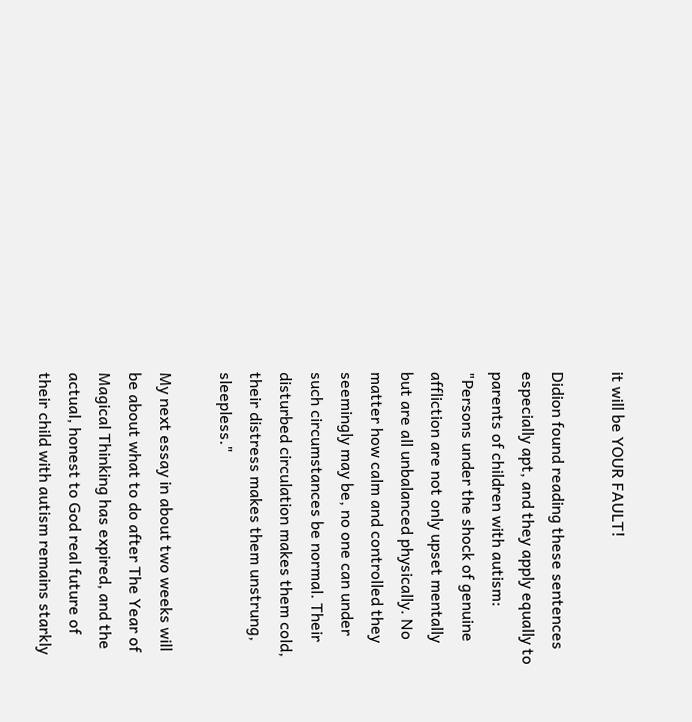it will be YOUR FAULT!

Didion found reading these sentences especially apt, and they apply equally to parents of children with autism: "Persons under the shock of genuine affliction are not only upset mentally but are all unbalanced physically. No matter how calm and controlled they seemingly may be, no one can under such circumstances be normal. Their disturbed circulation makes them cold, their distress makes them unstrung, sleepless."

My next essay in about two weeks will be about what to do after The Year of Magical Thinking has expired, and the actual, honest to God real future of their child with autism remains starkly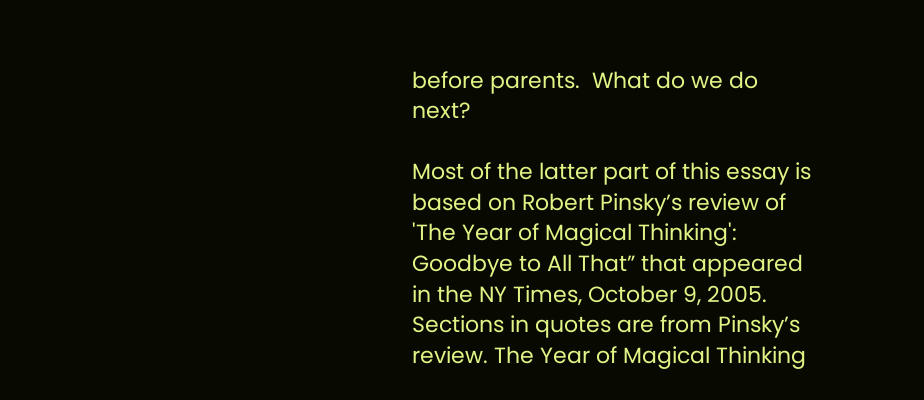before parents.  What do we do next?

Most of the latter part of this essay is based on Robert Pinsky’s review of 'The Year of Magical Thinking': Goodbye to All That” that appeared in the NY Times, October 9, 2005.  Sections in quotes are from Pinsky’s review. The Year of Magical Thinking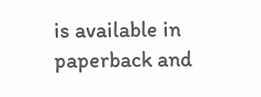is available in paperback and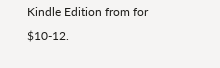Kindle Edition from for $10-12.